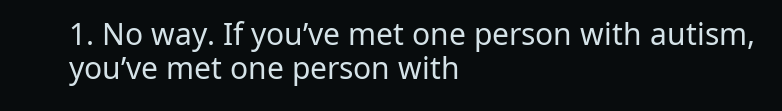1. No way. If you’ve met one person with autism, you’ve met one person with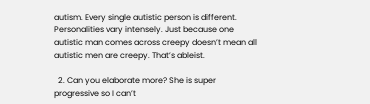autism. Every single autistic person is different. Personalities vary intensely. Just because one autistic man comes across creepy doesn’t mean all autistic men are creepy. That’s ableist.

  2. Can you elaborate more? She is super progressive so I can’t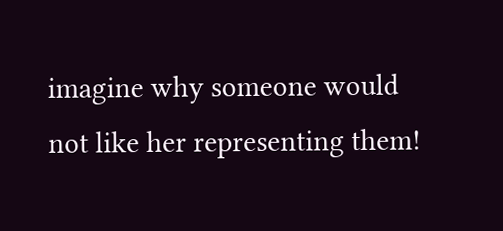imagine why someone would not like her representing them!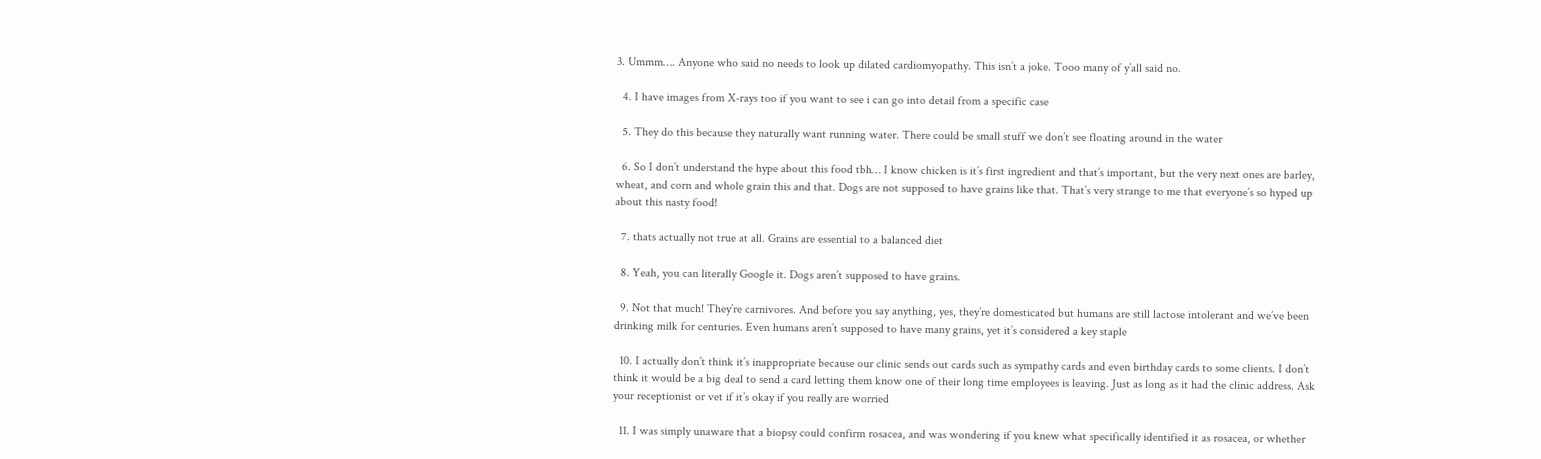3. Ummm…. Anyone who said no needs to look up dilated cardiomyopathy. This isn’t a joke. Tooo many of y’all said no.

  4. I have images from X-rays too if you want to see i can go into detail from a specific case

  5. They do this because they naturally want running water. There could be small stuff we don’t see floating around in the water

  6. So I don’t understand the hype about this food tbh… I know chicken is it’s first ingredient and that’s important, but the very next ones are barley, wheat, and corn and whole grain this and that. Dogs are not supposed to have grains like that. That’s very strange to me that everyone’s so hyped up about this nasty food!

  7. thats actually not true at all. Grains are essential to a balanced diet

  8. Yeah, you can literally Google it. Dogs aren’t supposed to have grains.

  9. Not that much! They’re carnivores. And before you say anything, yes, they’re domesticated but humans are still lactose intolerant and we’ve been drinking milk for centuries. Even humans aren’t supposed to have many grains, yet it’s considered a key staple

  10. I actually don’t think it’s inappropriate because our clinic sends out cards such as sympathy cards and even birthday cards to some clients. I don’t think it would be a big deal to send a card letting them know one of their long time employees is leaving. Just as long as it had the clinic address. Ask your receptionist or vet if it’s okay if you really are worried

  11. I was simply unaware that a biopsy could confirm rosacea, and was wondering if you knew what specifically identified it as rosacea, or whether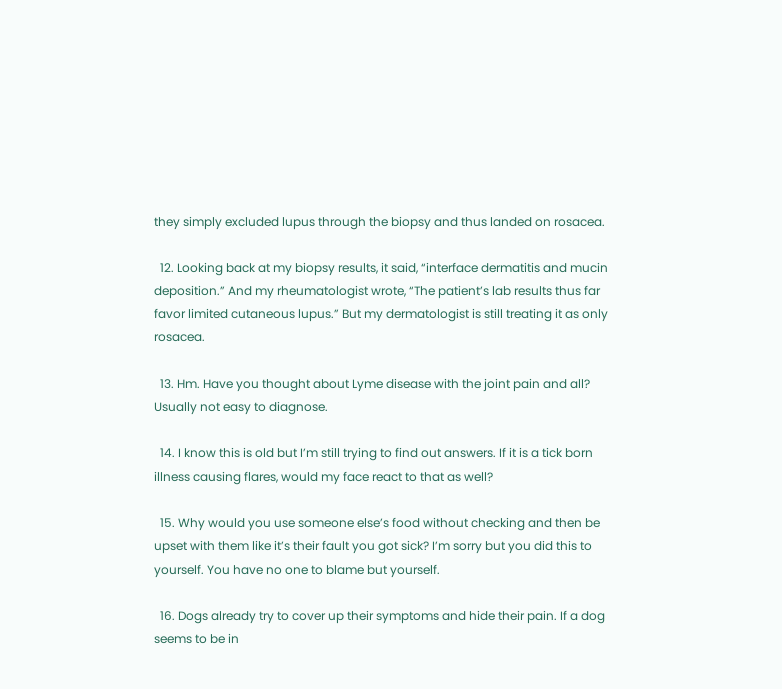they simply excluded lupus through the biopsy and thus landed on rosacea.

  12. Looking back at my biopsy results, it said, “interface dermatitis and mucin deposition.” And my rheumatologist wrote, “The patient’s lab results thus far favor limited cutaneous lupus.” But my dermatologist is still treating it as only rosacea.

  13. Hm. Have you thought about Lyme disease with the joint pain and all? Usually not easy to diagnose.

  14. I know this is old but I’m still trying to find out answers. If it is a tick born illness causing flares, would my face react to that as well?

  15. Why would you use someone else’s food without checking and then be upset with them like it’s their fault you got sick? I’m sorry but you did this to yourself. You have no one to blame but yourself.

  16. Dogs already try to cover up their symptoms and hide their pain. If a dog seems to be in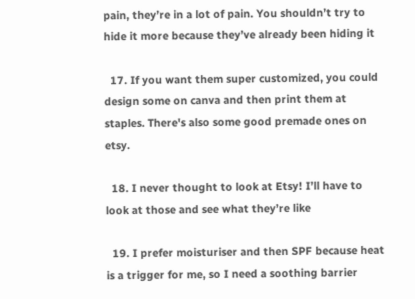pain, they’re in a lot of pain. You shouldn’t try to hide it more because they’ve already been hiding it

  17. If you want them super customized, you could design some on canva and then print them at staples. There's also some good premade ones on etsy.

  18. I never thought to look at Etsy! I’ll have to look at those and see what they’re like

  19. I prefer moisturiser and then SPF because heat is a trigger for me, so I need a soothing barrier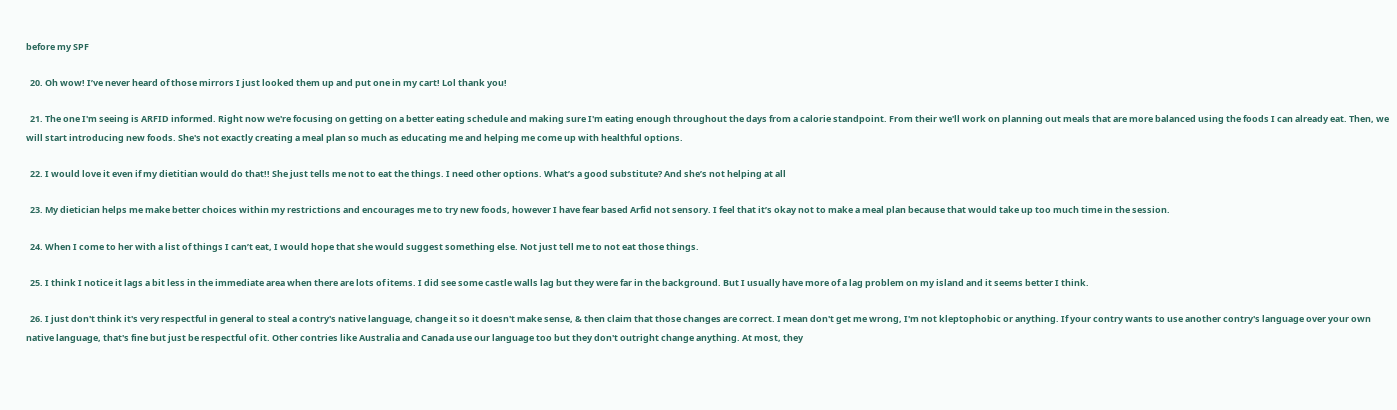before my SPF

  20. Oh wow! I’ve never heard of those mirrors I just looked them up and put one in my cart! Lol thank you!

  21. The one I'm seeing is ARFID informed. Right now we're focusing on getting on a better eating schedule and making sure I'm eating enough throughout the days from a calorie standpoint. From their we'll work on planning out meals that are more balanced using the foods I can already eat. Then, we will start introducing new foods. She's not exactly creating a meal plan so much as educating me and helping me come up with healthful options.

  22. I would love it even if my dietitian would do that!! She just tells me not to eat the things. I need other options. What’s a good substitute? And she’s not helping at all

  23. My dietician helps me make better choices within my restrictions and encourages me to try new foods, however I have fear based Arfid not sensory. I feel that it’s okay not to make a meal plan because that would take up too much time in the session.

  24. When I come to her with a list of things I can’t eat, I would hope that she would suggest something else. Not just tell me to not eat those things.

  25. I think I notice it lags a bit less in the immediate area when there are lots of items. I did see some castle walls lag but they were far in the background. But I usually have more of a lag problem on my island and it seems better I think.

  26. I just don't think it's very respectful in general to steal a contry's native language, change it so it doesn't make sense, & then claim that those changes are correct. I mean don't get me wrong, I'm not kleptophobic or anything. If your contry wants to use another contry's language over your own native language, that's fine but just be respectful of it. Other contries like Australia and Canada use our language too but they don't outright change anything. At most, they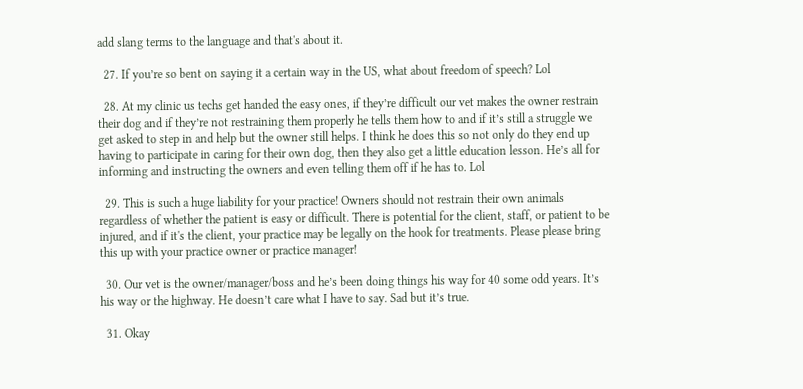add slang terms to the language and that's about it.

  27. If you’re so bent on saying it a certain way in the US, what about freedom of speech? Lol

  28. At my clinic us techs get handed the easy ones, if they’re difficult our vet makes the owner restrain their dog and if they’re not restraining them properly he tells them how to and if it’s still a struggle we get asked to step in and help but the owner still helps. I think he does this so not only do they end up having to participate in caring for their own dog, then they also get a little education lesson. He’s all for informing and instructing the owners and even telling them off if he has to. Lol

  29. This is such a huge liability for your practice! Owners should not restrain their own animals regardless of whether the patient is easy or difficult. There is potential for the client, staff, or patient to be injured, and if it's the client, your practice may be legally on the hook for treatments. Please please bring this up with your practice owner or practice manager!

  30. Our vet is the owner/manager/boss and he’s been doing things his way for 40 some odd years. It’s his way or the highway. He doesn’t care what I have to say. Sad but it’s true.

  31. Okay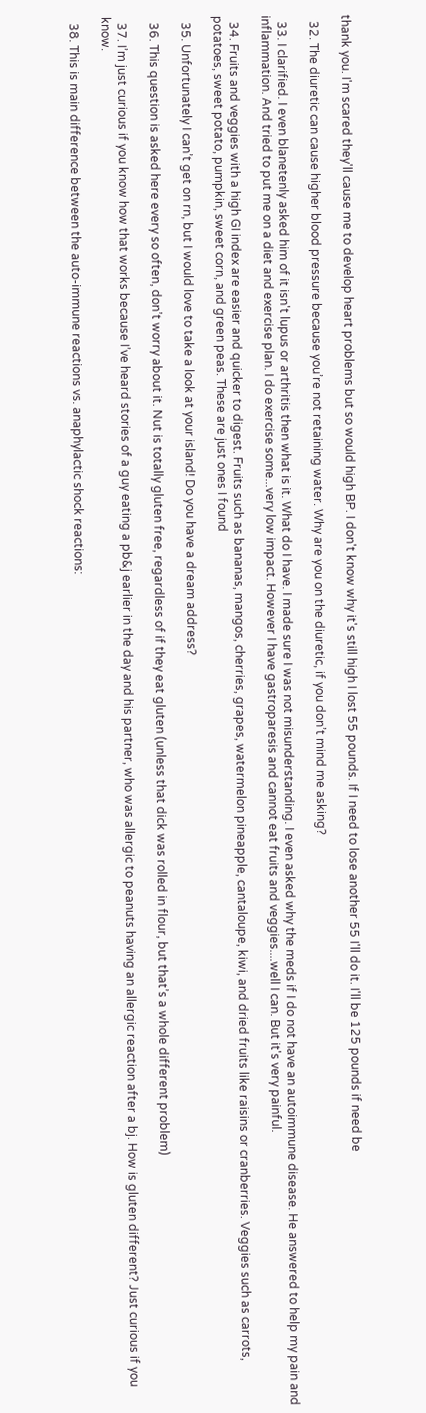thank you. I'm scared they'll cause me to develop heart problems but so would high BP. I don't know why it's still high I lost 55 pounds. If I need to lose another 55 I'll do it. I'll be 125 pounds if need be

  32. The diuretic can cause higher blood pressure because you’re not retaining water. Why are you on the diuretic, if you don’t mind me asking?

  33. I clarified. I even blanetenly asked him of it isn't lupus or arthritis then what is it. What do I have. I made sure I was not misunderstanding. I even asked why the meds if I do not have an autoimmune disease. He answered to help my pain and inflammation. And tried to put me on a diet and exercise plan. I do exercise some...very low impact. However I have gastroparesis and cannot eat fruits and veggies....well I can. But it's very painful.

  34. Fruits and veggies with a high GI index are easier and quicker to digest. Fruits such as bananas, mangos, cherries, grapes, watermelon pineapple, cantaloupe, kiwi, and dried fruits like raisins or cranberries. Veggies such as carrots, potatoes, sweet potato, pumpkin, sweet corn, and green peas. These are just ones I found

  35. Unfortunately I can’t get on rn, but I would love to take a look at your island! Do you have a dream address?

  36. This question is asked here every so often, don’t worry about it. Nut is totally gluten free, regardless of if they eat gluten (unless that dick was rolled in flour, but that’s a whole different problem)

  37. I’m just curious if you know how that works because I’ve heard stories of a guy eating a pb&j earlier in the day and his partner, who was allergic to peanuts having an allergic reaction after a bj. How is gluten different? Just curious if you know.

  38. This is main difference between the auto-immune reactions vs. anaphylactic shock reactions: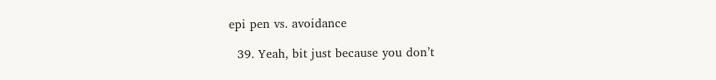epi pen vs. avoidance

  39. Yeah, bit just because you don’t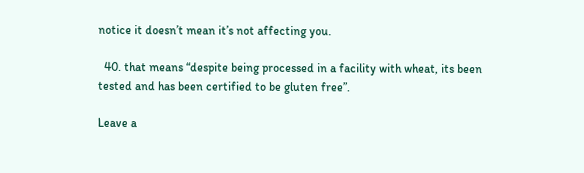notice it doesn’t mean it’s not affecting you.

  40. that means “despite being processed in a facility with wheat, its been tested and has been certified to be gluten free”.

Leave a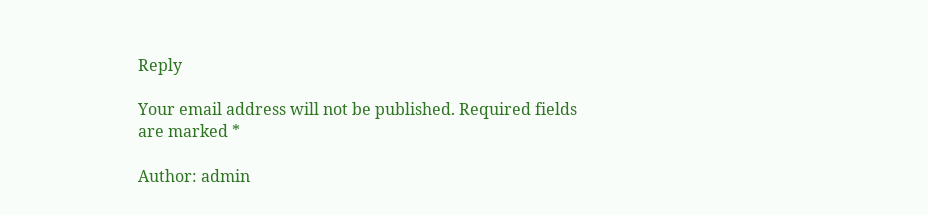Reply

Your email address will not be published. Required fields are marked *

Author: admin